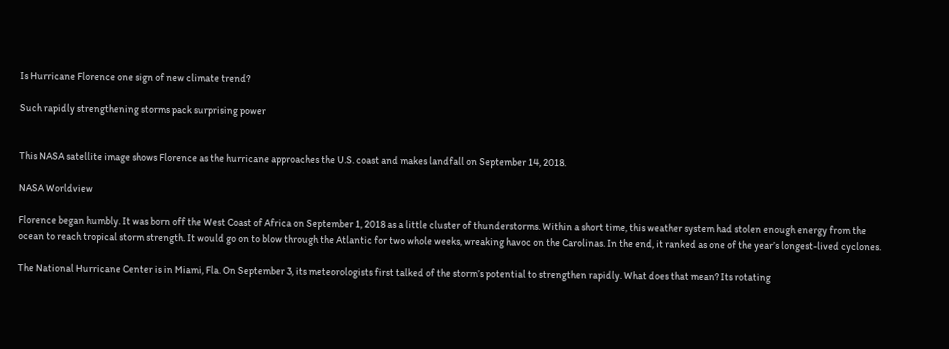Is Hurricane Florence one sign of new climate trend?

Such rapidly strengthening storms pack surprising power


This NASA satellite image shows Florence as the hurricane approaches the U.S. coast and makes landfall on September 14, 2018.

NASA Worldview

Florence began humbly. It was born off the West Coast of Africa on September 1, 2018 as a little cluster of thunderstorms. Within a short time, this weather system had stolen enough energy from the ocean to reach tropical storm strength. It would go on to blow through the Atlantic for two whole weeks, wreaking havoc on the Carolinas. In the end, it ranked as one of the year’s longest-lived cyclones.

The National Hurricane Center is in Miami, Fla. On September 3, its meteorologists first talked of the storm’s potential to strengthen rapidly. What does that mean? Its rotating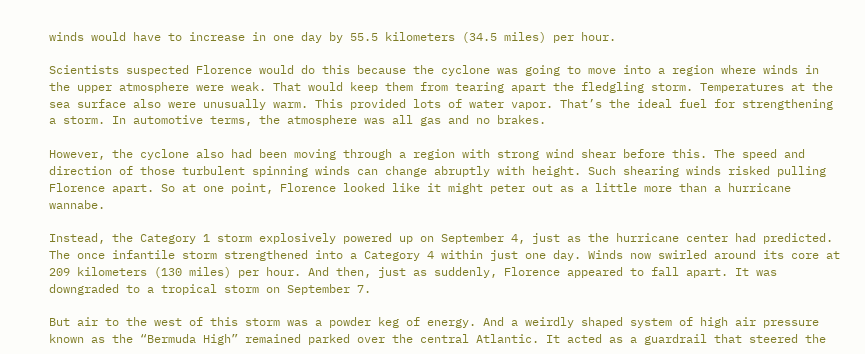winds would have to increase in one day by 55.5 kilometers (34.5 miles) per hour.

Scientists suspected Florence would do this because the cyclone was going to move into a region where winds in the upper atmosphere were weak. That would keep them from tearing apart the fledgling storm. Temperatures at the sea surface also were unusually warm. This provided lots of water vapor. That’s the ideal fuel for strengthening a storm. In automotive terms, the atmosphere was all gas and no brakes.

However, the cyclone also had been moving through a region with strong wind shear before this. The speed and direction of those turbulent spinning winds can change abruptly with height. Such shearing winds risked pulling Florence apart. So at one point, Florence looked like it might peter out as a little more than a hurricane wannabe.

Instead, the Category 1 storm explosively powered up on September 4, just as the hurricane center had predicted. The once infantile storm strengthened into a Category 4 within just one day. Winds now swirled around its core at 209 kilometers (130 miles) per hour. And then, just as suddenly, Florence appeared to fall apart. It was downgraded to a tropical storm on September 7.

But air to the west of this storm was a powder keg of energy. And a weirdly shaped system of high air pressure known as the “Bermuda High” remained parked over the central Atlantic. It acted as a guardrail that steered the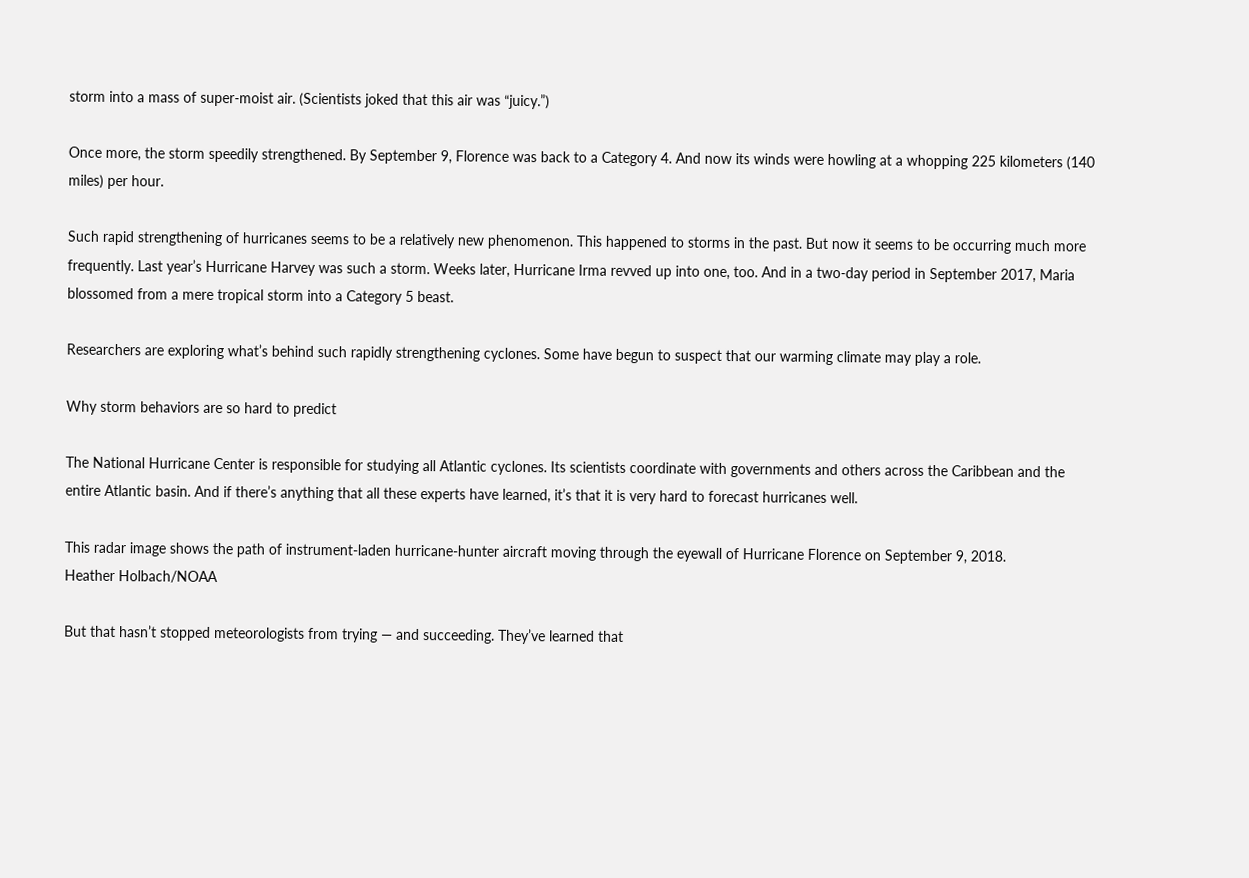storm into a mass of super-moist air. (Scientists joked that this air was “juicy.”)

Once more, the storm speedily strengthened. By September 9, Florence was back to a Category 4. And now its winds were howling at a whopping 225 kilometers (140 miles) per hour.

Such rapid strengthening of hurricanes seems to be a relatively new phenomenon. This happened to storms in the past. But now it seems to be occurring much more frequently. Last year’s Hurricane Harvey was such a storm. Weeks later, Hurricane Irma revved up into one, too. And in a two-day period in September 2017, Maria blossomed from a mere tropical storm into a Category 5 beast.

Researchers are exploring what’s behind such rapidly strengthening cyclones. Some have begun to suspect that our warming climate may play a role.

Why storm behaviors are so hard to predict

The National Hurricane Center is responsible for studying all Atlantic cyclones. Its scientists coordinate with governments and others across the Caribbean and the entire Atlantic basin. And if there’s anything that all these experts have learned, it’s that it is very hard to forecast hurricanes well.

This radar image shows the path of instrument-laden hurricane-hunter aircraft moving through the eyewall of Hurricane Florence on September 9, 2018.
Heather Holbach/NOAA

But that hasn’t stopped meteorologists from trying — and succeeding. They’ve learned that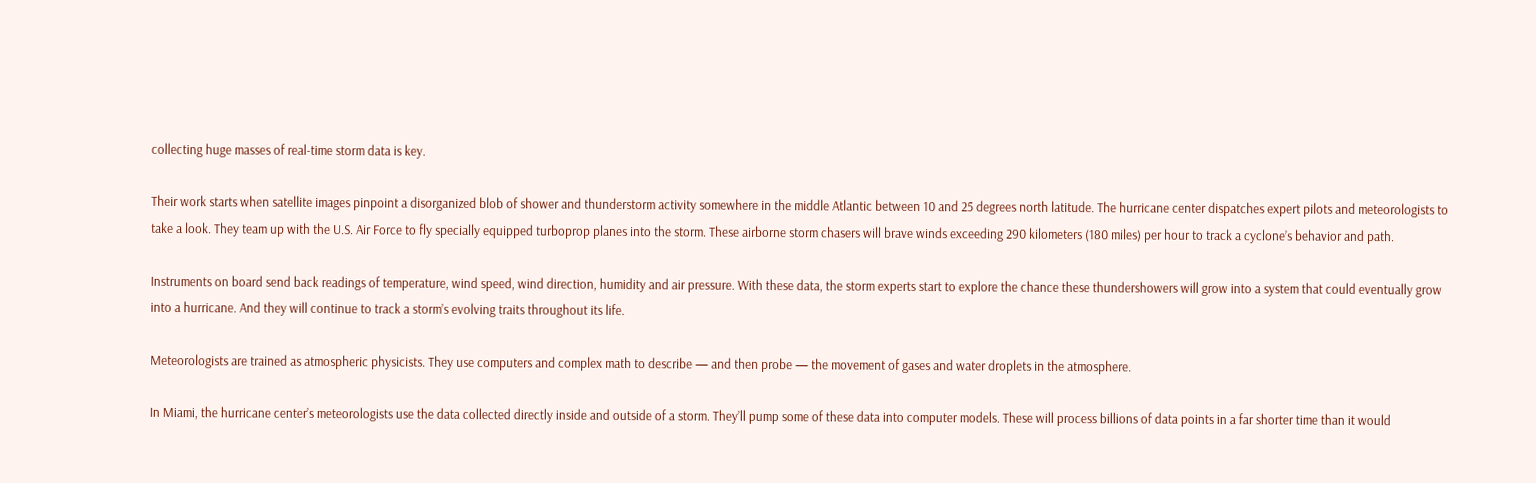collecting huge masses of real-time storm data is key.

Their work starts when satellite images pinpoint a disorganized blob of shower and thunderstorm activity somewhere in the middle Atlantic between 10 and 25 degrees north latitude. The hurricane center dispatches expert pilots and meteorologists to take a look. They team up with the U.S. Air Force to fly specially equipped turboprop planes into the storm. These airborne storm chasers will brave winds exceeding 290 kilometers (180 miles) per hour to track a cyclone’s behavior and path.

Instruments on board send back readings of temperature, wind speed, wind direction, humidity and air pressure. With these data, the storm experts start to explore the chance these thundershowers will grow into a system that could eventually grow into a hurricane. And they will continue to track a storm’s evolving traits throughout its life.

Meteorologists are trained as atmospheric physicists. They use computers and complex math to describe — and then probe — the movement of gases and water droplets in the atmosphere.

In Miami, the hurricane center’s meteorologists use the data collected directly inside and outside of a storm. They’ll pump some of these data into computer models. These will process billions of data points in a far shorter time than it would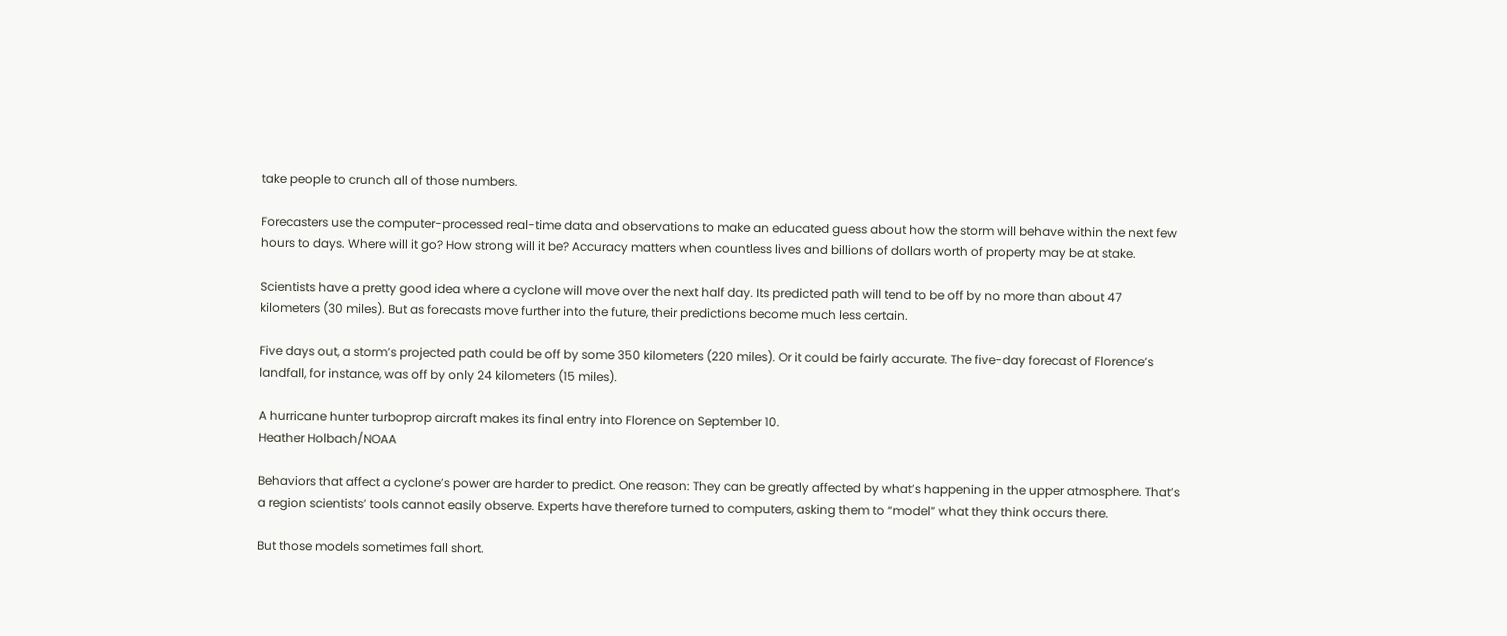take people to crunch all of those numbers.

Forecasters use the computer-processed real-time data and observations to make an educated guess about how the storm will behave within the next few hours to days. Where will it go? How strong will it be? Accuracy matters when countless lives and billions of dollars worth of property may be at stake.

Scientists have a pretty good idea where a cyclone will move over the next half day. Its predicted path will tend to be off by no more than about 47 kilometers (30 miles). But as forecasts move further into the future, their predictions become much less certain.

Five days out, a storm’s projected path could be off by some 350 kilometers (220 miles). Or it could be fairly accurate. The five-day forecast of Florence’s landfall, for instance, was off by only 24 kilometers (15 miles).

A hurricane hunter turboprop aircraft makes its final entry into Florence on September 10.
Heather Holbach/NOAA

Behaviors that affect a cyclone’s power are harder to predict. One reason: They can be greatly affected by what’s happening in the upper atmosphere. That’s a region scientists’ tools cannot easily observe. Experts have therefore turned to computers, asking them to “model” what they think occurs there.

But those models sometimes fall short.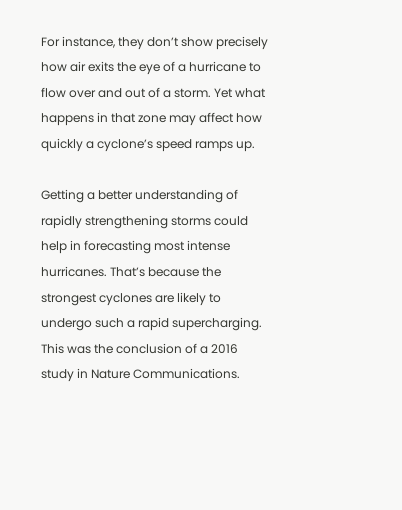For instance, they don’t show precisely how air exits the eye of a hurricane to flow over and out of a storm. Yet what happens in that zone may affect how quickly a cyclone’s speed ramps up.

Getting a better understanding of rapidly strengthening storms could help in forecasting most intense hurricanes. That’s because the strongest cyclones are likely to undergo such a rapid supercharging. This was the conclusion of a 2016 study in Nature Communications.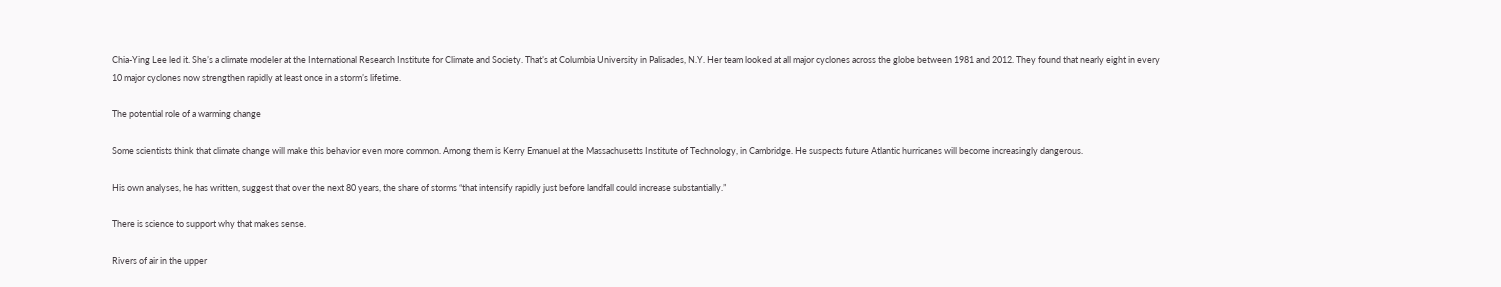Chia-Ying Lee led it. She’s a climate modeler at the International Research Institute for Climate and Society. That’s at Columbia University in Palisades, N.Y. Her team looked at all major cyclones across the globe between 1981 and 2012. They found that nearly eight in every 10 major cyclones now strengthen rapidly at least once in a storm’s lifetime.

The potential role of a warming change

Some scientists think that climate change will make this behavior even more common. Among them is Kerry Emanuel at the Massachusetts Institute of Technology, in Cambridge. He suspects future Atlantic hurricanes will become increasingly dangerous.

His own analyses, he has written, suggest that over the next 80 years, the share of storms “that intensify rapidly just before landfall could increase substantially.”

There is science to support why that makes sense.

Rivers of air in the upper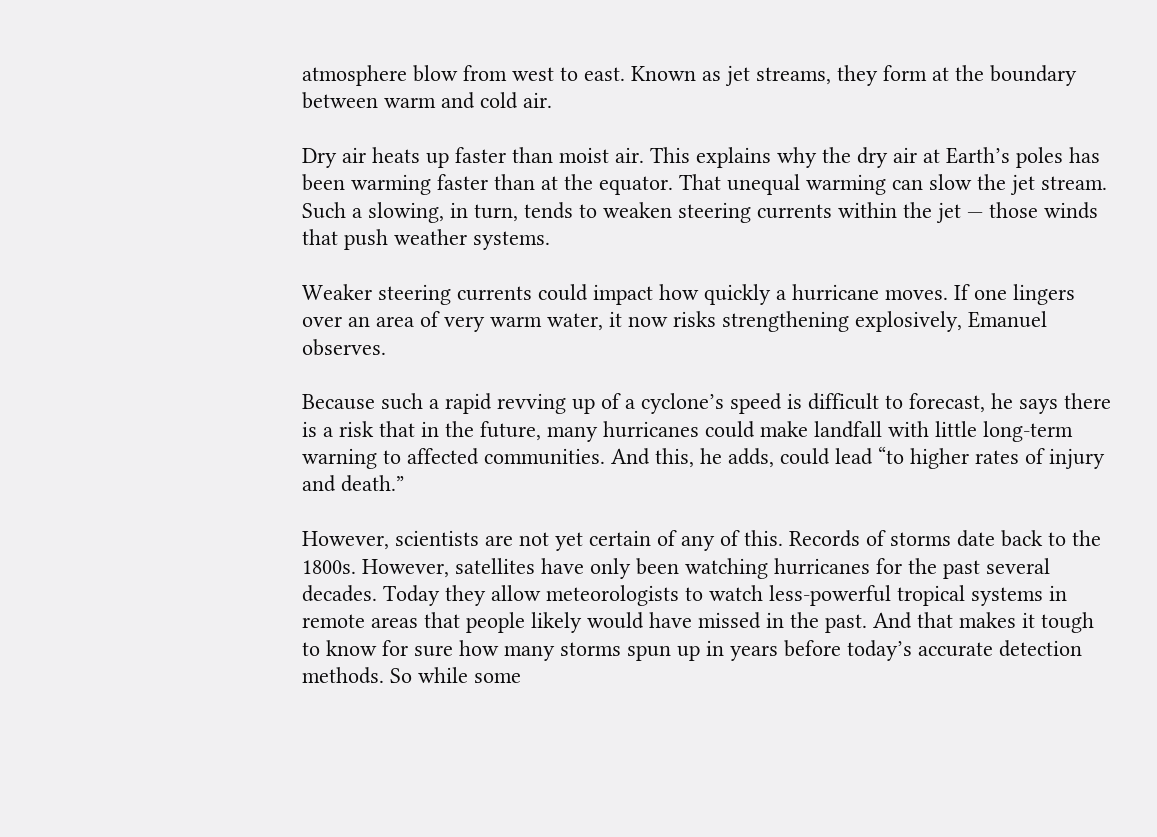atmosphere blow from west to east. Known as jet streams, they form at the boundary between warm and cold air.

Dry air heats up faster than moist air. This explains why the dry air at Earth’s poles has been warming faster than at the equator. That unequal warming can slow the jet stream. Such a slowing, in turn, tends to weaken steering currents within the jet — those winds that push weather systems.

Weaker steering currents could impact how quickly a hurricane moves. If one lingers over an area of very warm water, it now risks strengthening explosively, Emanuel observes.

Because such a rapid revving up of a cyclone’s speed is difficult to forecast, he says there is a risk that in the future, many hurricanes could make landfall with little long-term warning to affected communities. And this, he adds, could lead “to higher rates of injury and death.”

However, scientists are not yet certain of any of this. Records of storms date back to the 1800s. However, satellites have only been watching hurricanes for the past several decades. Today they allow meteorologists to watch less-powerful tropical systems in remote areas that people likely would have missed in the past. And that makes it tough to know for sure how many storms spun up in years before today’s accurate detection methods. So while some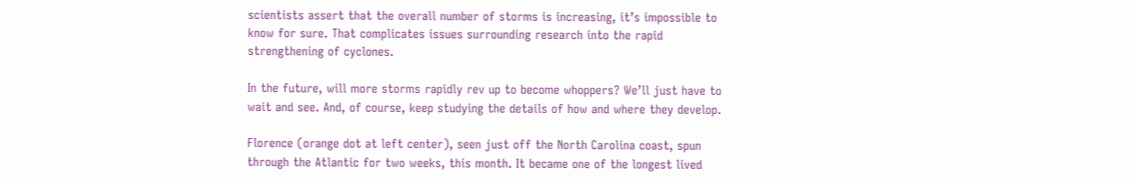scientists assert that the overall number of storms is increasing, it’s impossible to know for sure. That complicates issues surrounding research into the rapid strengthening of cyclones.

In the future, will more storms rapidly rev up to become whoppers? We’ll just have to wait and see. And, of course, keep studying the details of how and where they develop.

Florence (orange dot at left center), seen just off the North Carolina coast, spun through the Atlantic for two weeks, this month. It became one of the longest lived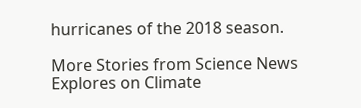hurricanes of the 2018 season.

More Stories from Science News Explores on Climate